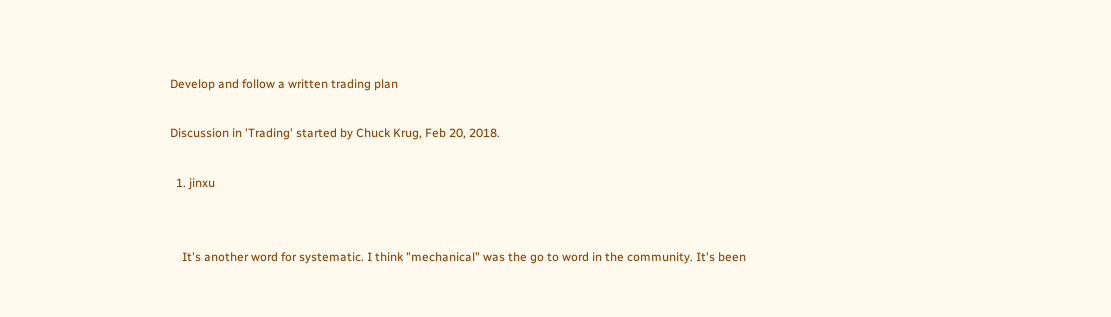Develop and follow a written trading plan

Discussion in 'Trading' started by Chuck Krug, Feb 20, 2018.

  1. jinxu


    It's another word for systematic. I think "mechanical" was the go to word in the community. It's been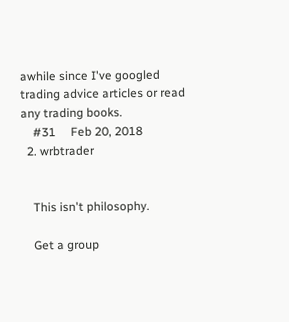awhile since I've googled trading advice articles or read any trading books.
    #31     Feb 20, 2018
  2. wrbtrader


    This isn't philosophy.

    Get a group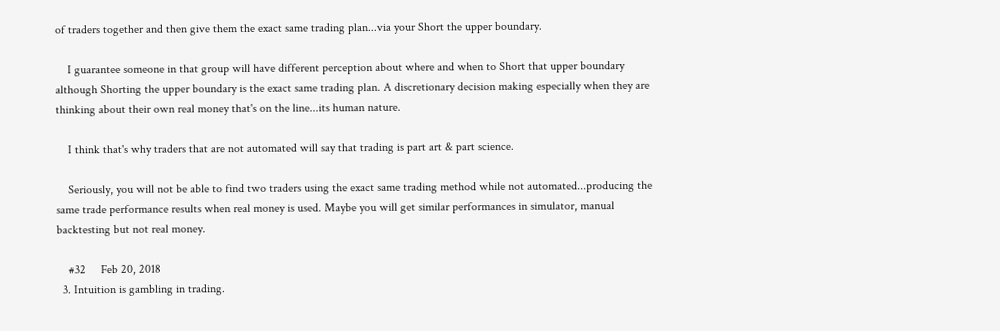of traders together and then give them the exact same trading plan...via your Short the upper boundary.

    I guarantee someone in that group will have different perception about where and when to Short that upper boundary although Shorting the upper boundary is the exact same trading plan. A discretionary decision making especially when they are thinking about their own real money that's on the line...its human nature.

    I think that's why traders that are not automated will say that trading is part art & part science.

    Seriously, you will not be able to find two traders using the exact same trading method while not automated...producing the same trade performance results when real money is used. Maybe you will get similar performances in simulator, manual backtesting but not real money.

    #32     Feb 20, 2018
  3. Intuition is gambling in trading.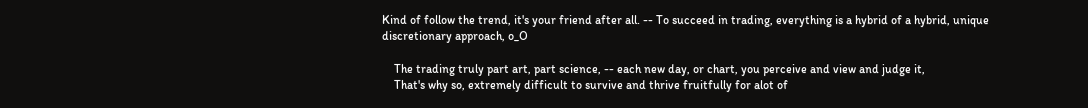Kind of follow the trend, it's your friend after all. -- To succeed in trading, everything is a hybrid of a hybrid, unique discretionary approach, o_O

    The trading truly part art, part science, -- each new day, or chart, you perceive and view and judge it,
    That's why so, extremely difficult to survive and thrive fruitfully for alot of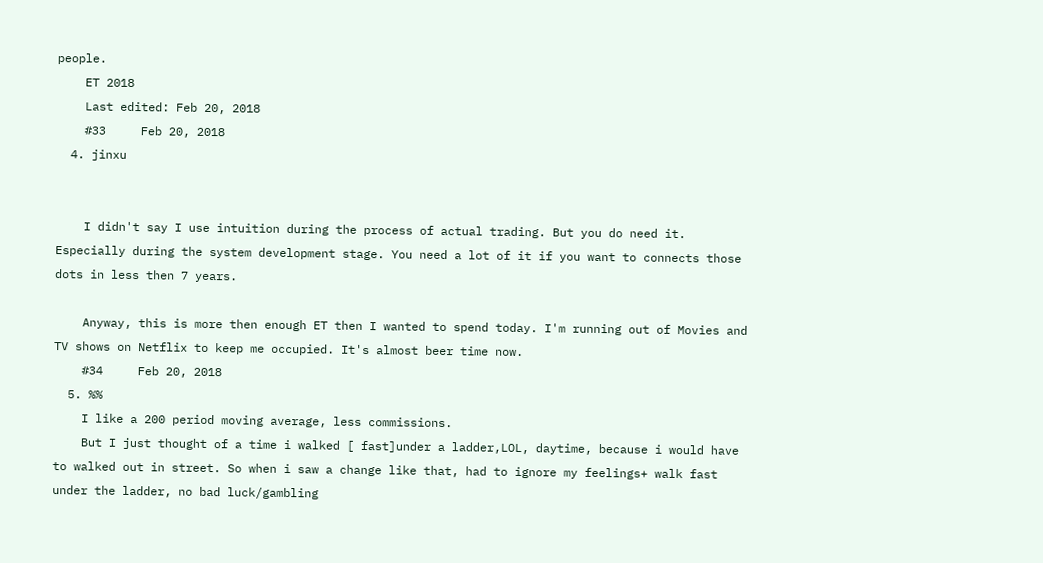people.
    ET 2018
    Last edited: Feb 20, 2018
    #33     Feb 20, 2018
  4. jinxu


    I didn't say I use intuition during the process of actual trading. But you do need it. Especially during the system development stage. You need a lot of it if you want to connects those dots in less then 7 years.

    Anyway, this is more then enough ET then I wanted to spend today. I'm running out of Movies and TV shows on Netflix to keep me occupied. It's almost beer time now.
    #34     Feb 20, 2018
  5. %%
    I like a 200 period moving average, less commissions.
    But I just thought of a time i walked [ fast]under a ladder,LOL, daytime, because i would have to walked out in street. So when i saw a change like that, had to ignore my feelings+ walk fast under the ladder, no bad luck/gambling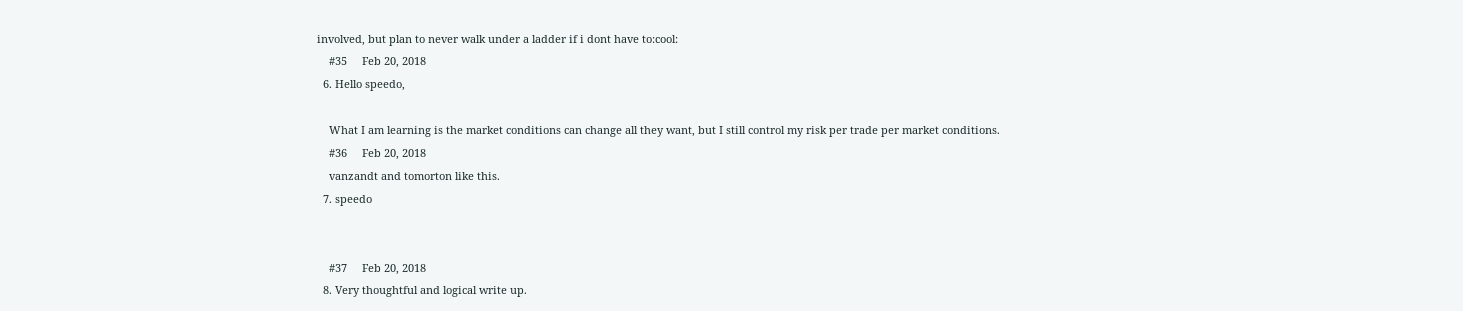involved, but plan to never walk under a ladder if i dont have to:cool:
    #35     Feb 20, 2018
  6. Hello speedo,

    What I am learning is the market conditions can change all they want, but I still control my risk per trade per market conditions.
    #36     Feb 20, 2018
    vanzandt and tomorton like this.
  7. speedo


    #37     Feb 20, 2018
  8. Very thoughtful and logical write up.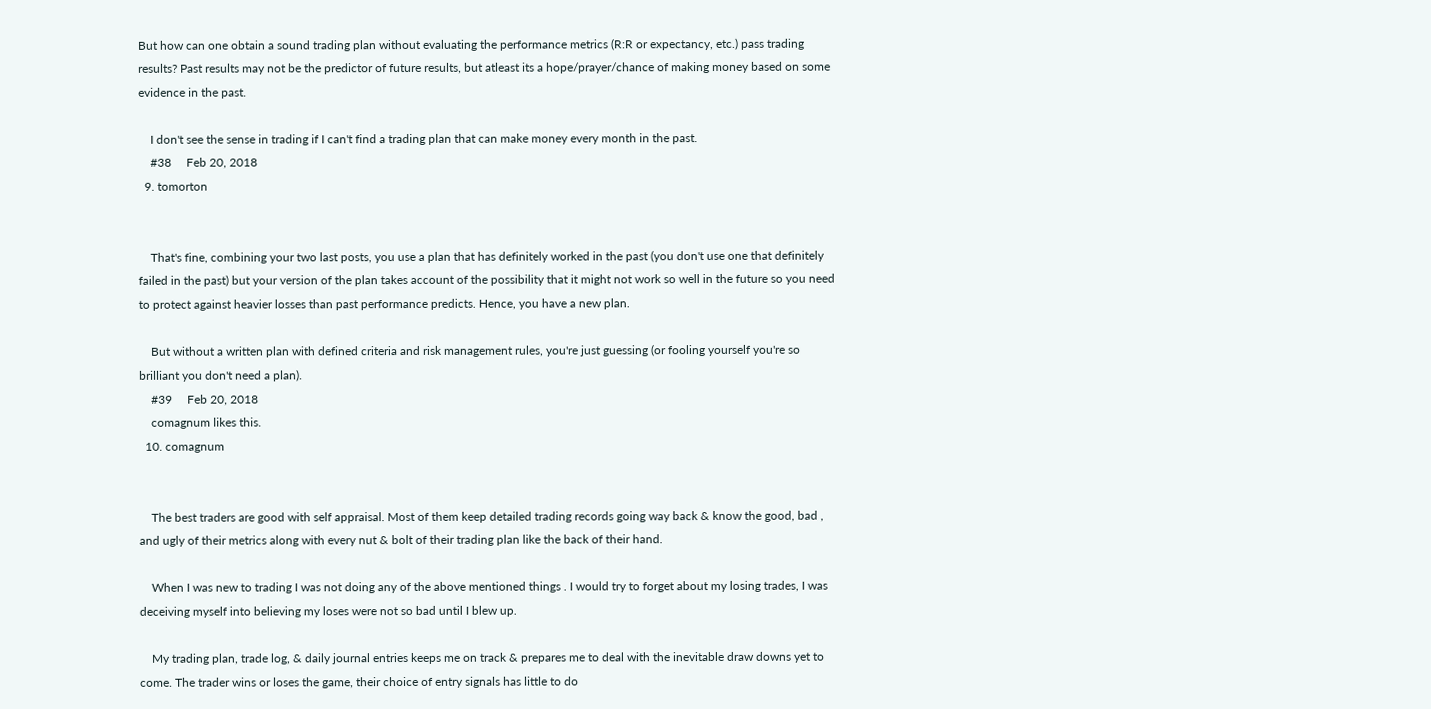But how can one obtain a sound trading plan without evaluating the performance metrics (R:R or expectancy, etc.) pass trading results? Past results may not be the predictor of future results, but atleast its a hope/prayer/chance of making money based on some evidence in the past.

    I don't see the sense in trading if I can't find a trading plan that can make money every month in the past.
    #38     Feb 20, 2018
  9. tomorton


    That's fine, combining your two last posts, you use a plan that has definitely worked in the past (you don't use one that definitely failed in the past) but your version of the plan takes account of the possibility that it might not work so well in the future so you need to protect against heavier losses than past performance predicts. Hence, you have a new plan.

    But without a written plan with defined criteria and risk management rules, you're just guessing (or fooling yourself you're so brilliant you don't need a plan).
    #39     Feb 20, 2018
    comagnum likes this.
  10. comagnum


    The best traders are good with self appraisal. Most of them keep detailed trading records going way back & know the good, bad , and ugly of their metrics along with every nut & bolt of their trading plan like the back of their hand.

    When I was new to trading I was not doing any of the above mentioned things . I would try to forget about my losing trades, I was deceiving myself into believing my loses were not so bad until I blew up.

    My trading plan, trade log, & daily journal entries keeps me on track & prepares me to deal with the inevitable draw downs yet to come. The trader wins or loses the game, their choice of entry signals has little to do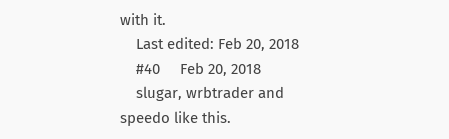with it.
    Last edited: Feb 20, 2018
    #40     Feb 20, 2018
    slugar, wrbtrader and speedo like this.